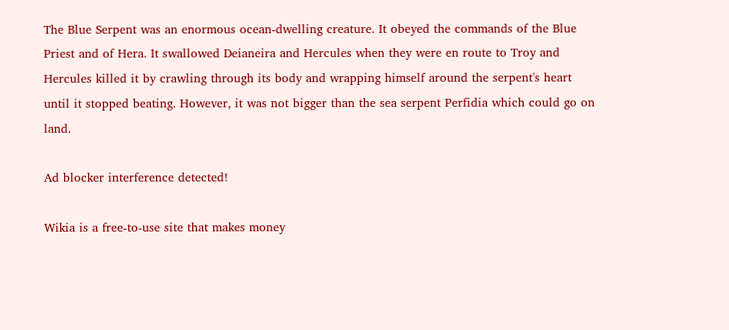The Blue Serpent was an enormous ocean-dwelling creature. It obeyed the commands of the Blue Priest and of Hera. It swallowed Deianeira and Hercules when they were en route to Troy and Hercules killed it by crawling through its body and wrapping himself around the serpent's heart until it stopped beating. However, it was not bigger than the sea serpent Perfidia which could go on land.

Ad blocker interference detected!

Wikia is a free-to-use site that makes money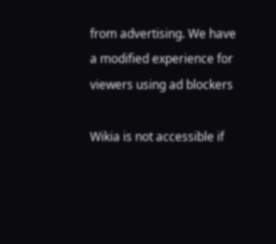from advertising. We have a modified experience for viewers using ad blockers

Wikia is not accessible if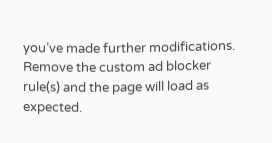you’ve made further modifications. Remove the custom ad blocker rule(s) and the page will load as expected.